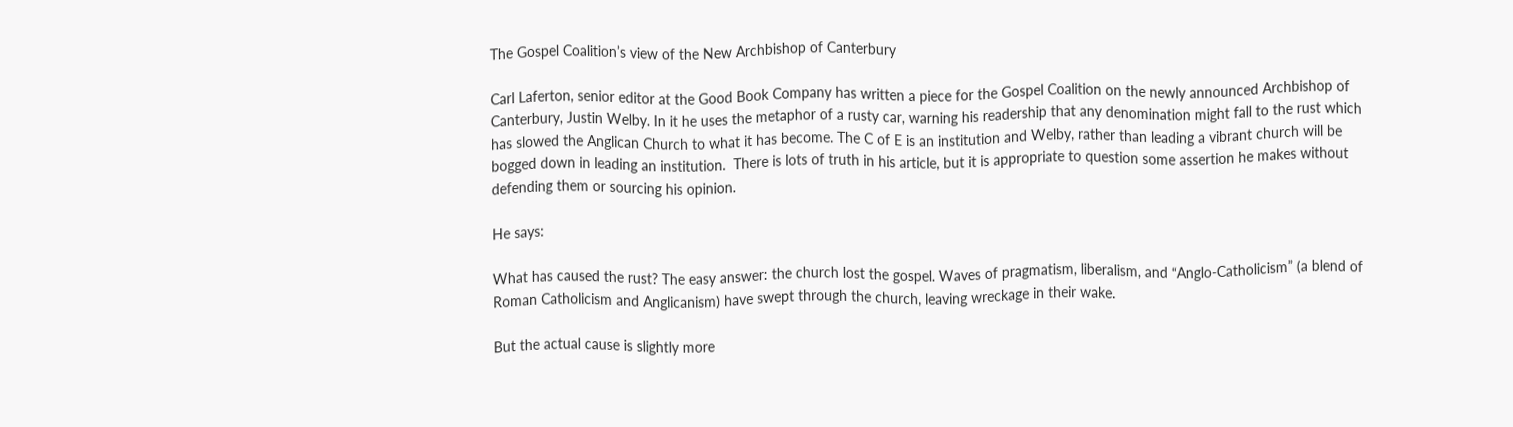The Gospel Coalition’s view of the New Archbishop of Canterbury

Carl Laferton, senior editor at the Good Book Company has written a piece for the Gospel Coalition on the newly announced Archbishop of Canterbury, Justin Welby. In it he uses the metaphor of a rusty car, warning his readership that any denomination might fall to the rust which has slowed the Anglican Church to what it has become. The C of E is an institution and Welby, rather than leading a vibrant church will be bogged down in leading an institution.  There is lots of truth in his article, but it is appropriate to question some assertion he makes without defending them or sourcing his opinion.

He says:

What has caused the rust? The easy answer: the church lost the gospel. Waves of pragmatism, liberalism, and “Anglo-Catholicism” (a blend of Roman Catholicism and Anglicanism) have swept through the church, leaving wreckage in their wake.

But the actual cause is slightly more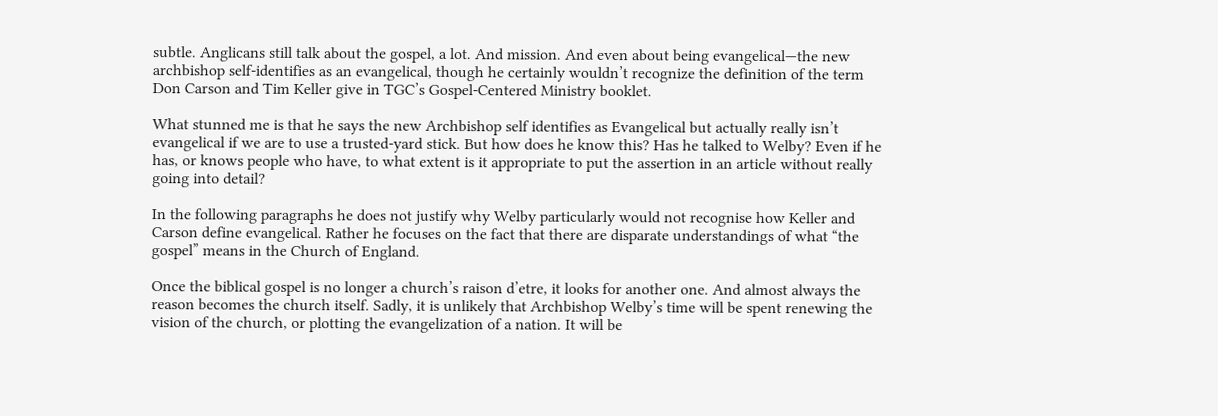subtle. Anglicans still talk about the gospel, a lot. And mission. And even about being evangelical—the new archbishop self-identifies as an evangelical, though he certainly wouldn’t recognize the definition of the term Don Carson and Tim Keller give in TGC’s Gospel-Centered Ministry booklet.

What stunned me is that he says the new Archbishop self identifies as Evangelical but actually really isn’t evangelical if we are to use a trusted-yard stick. But how does he know this? Has he talked to Welby? Even if he has, or knows people who have, to what extent is it appropriate to put the assertion in an article without really going into detail?

In the following paragraphs he does not justify why Welby particularly would not recognise how Keller and Carson define evangelical. Rather he focuses on the fact that there are disparate understandings of what “the gospel” means in the Church of England.

Once the biblical gospel is no longer a church’s raison d’etre, it looks for another one. And almost always the reason becomes the church itself. Sadly, it is unlikely that Archbishop Welby’s time will be spent renewing the vision of the church, or plotting the evangelization of a nation. It will be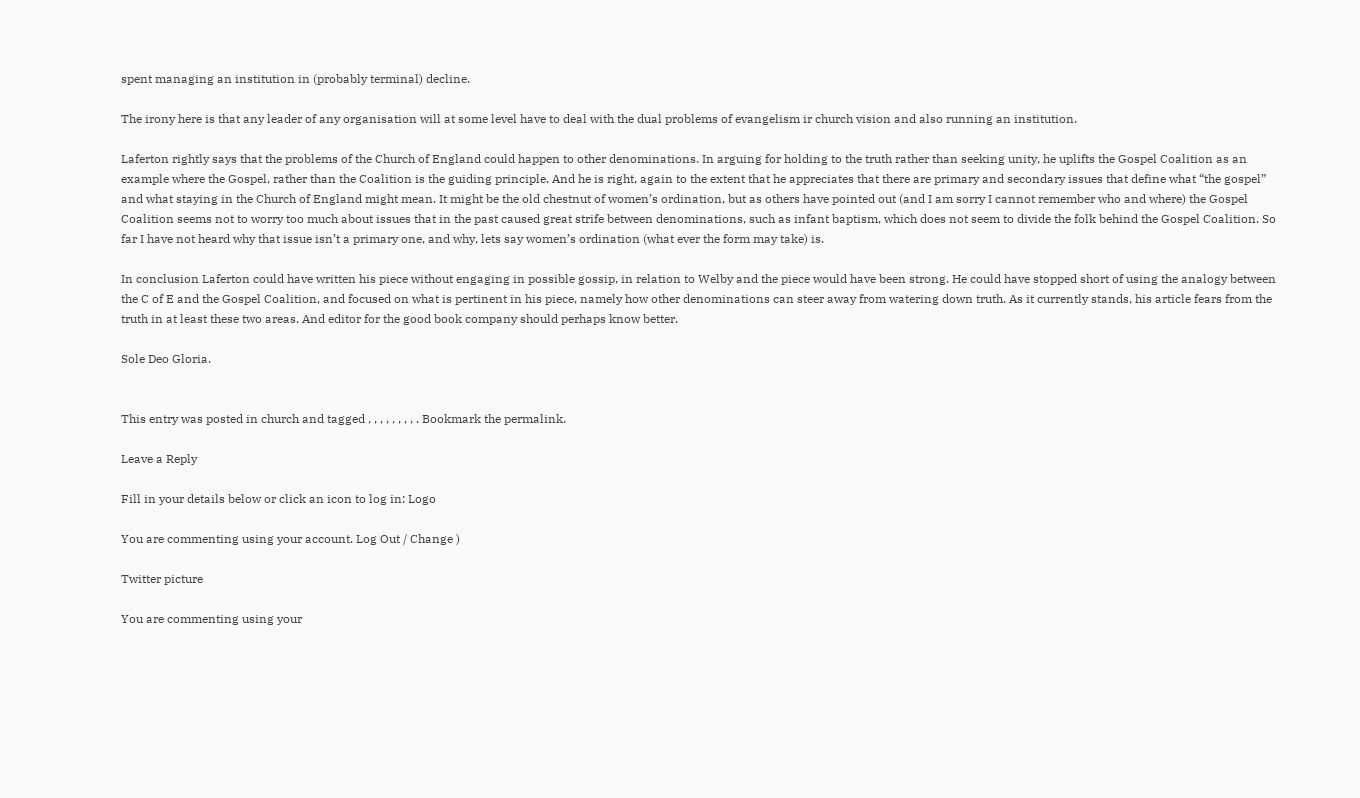spent managing an institution in (probably terminal) decline.

The irony here is that any leader of any organisation will at some level have to deal with the dual problems of evangelism ir church vision and also running an institution.

Laferton rightly says that the problems of the Church of England could happen to other denominations. In arguing for holding to the truth rather than seeking unity, he uplifts the Gospel Coalition as an example where the Gospel, rather than the Coalition is the guiding principle. And he is right, again to the extent that he appreciates that there are primary and secondary issues that define what “the gospel” and what staying in the Church of England might mean. It might be the old chestnut of women’s ordination, but as others have pointed out (and I am sorry I cannot remember who and where) the Gospel Coalition seems not to worry too much about issues that in the past caused great strife between denominations, such as infant baptism, which does not seem to divide the folk behind the Gospel Coalition. So far I have not heard why that issue isn’t a primary one, and why, lets say women’s ordination (what ever the form may take) is.

In conclusion Laferton could have written his piece without engaging in possible gossip, in relation to Welby and the piece would have been strong. He could have stopped short of using the analogy between the C of E and the Gospel Coalition, and focused on what is pertinent in his piece, namely how other denominations can steer away from watering down truth. As it currently stands, his article fears from the truth in at least these two areas. And editor for the good book company should perhaps know better.

Sole Deo Gloria.


This entry was posted in church and tagged , , , , , , , , . Bookmark the permalink.

Leave a Reply

Fill in your details below or click an icon to log in: Logo

You are commenting using your account. Log Out / Change )

Twitter picture

You are commenting using your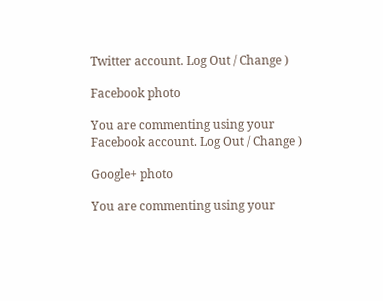Twitter account. Log Out / Change )

Facebook photo

You are commenting using your Facebook account. Log Out / Change )

Google+ photo

You are commenting using your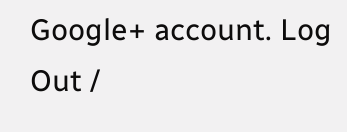Google+ account. Log Out /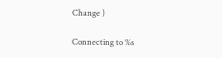Change )

Connecting to %s